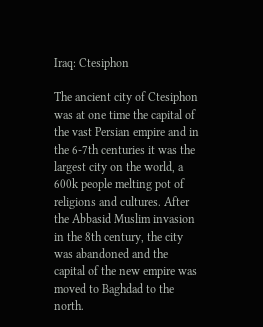Iraq: Ctesiphon

The ancient city of Ctesiphon was at one time the capital of the vast Persian empire and in the 6-7th centuries it was the largest city on the world, a 600k people melting pot of religions and cultures. After the Abbasid Muslim invasion in the 8th century, the city was abandoned and the capital of the new empire was moved to Baghdad to the north.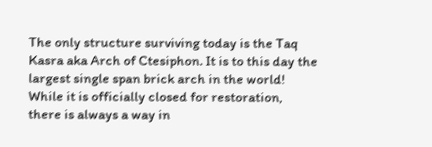The only structure surviving today is the Taq Kasra aka Arch of Ctesiphon. It is to this day the largest single span brick arch in the world! While it is officially closed for restoration, there is always a way in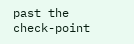past the check-point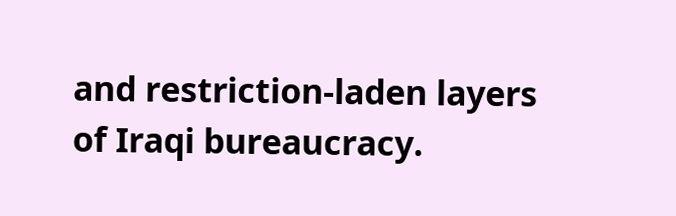and restriction-laden layers of Iraqi bureaucracy.